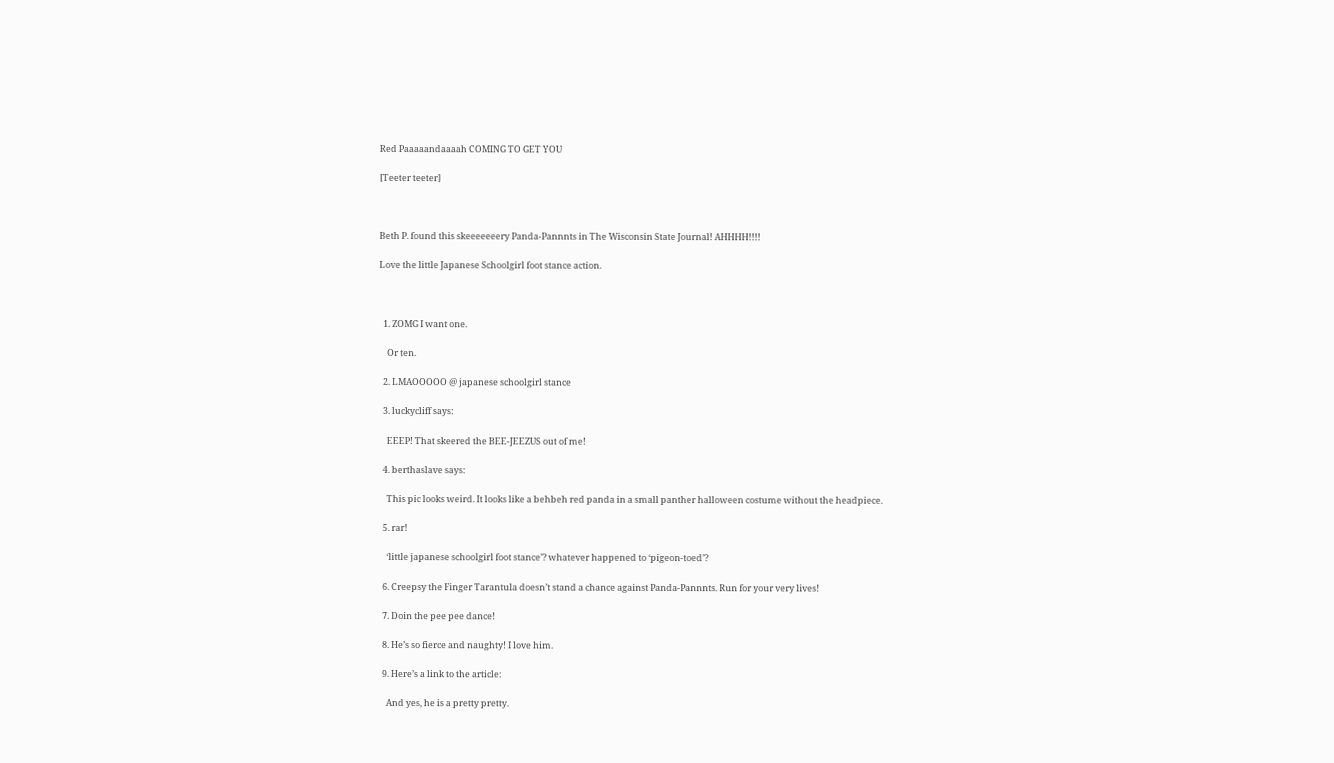Red Paaaaandaaaah COMING TO GET YOU

[Teeter teeter]



Beth P. found this skeeeeeeery Panda-Pannnts in The Wisconsin State Journal! AHHHH!!!!

Love the little Japanese Schoolgirl foot stance action.



  1. ZOMG I want one.

    Or ten.

  2. LMAOOOOO @ japanese schoolgirl stance

  3. luckycliff says:

    EEEP! That skeered the BEE-JEEZUS out of me!

  4. berthaslave says:

    This pic looks weird. It looks like a behbeh red panda in a small panther halloween costume without the headpiece.

  5. rar!

    ‘little japanese schoolgirl foot stance’? whatever happened to ‘pigeon-toed’?

  6. Creepsy the Finger Tarantula doesn’t stand a chance against Panda-Pannnts. Run for your very lives!

  7. Doin the pee pee dance!

  8. He’s so fierce and naughty! I love him.

  9. Here’s a link to the article:

    And yes, he is a pretty pretty.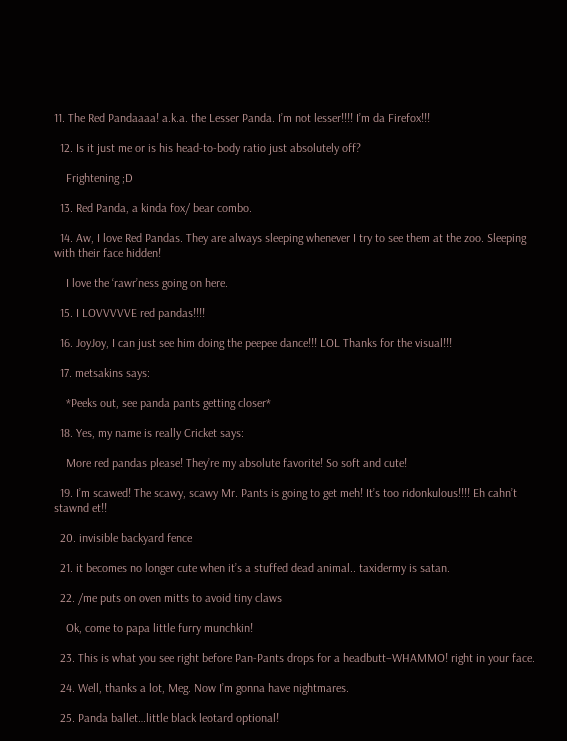11. The Red Pandaaaa! a.k.a. the Lesser Panda. I’m not lesser!!!! I’m da Firefox!!!

  12. Is it just me or is his head-to-body ratio just absolutely off?

    Frightening ;D

  13. Red Panda, a kinda fox/ bear combo.

  14. Aw, I love Red Pandas. They are always sleeping whenever I try to see them at the zoo. Sleeping with their face hidden!

    I love the ‘rawr’ness going on here.

  15. I LOVVVVVE red pandas!!!!

  16. JoyJoy, I can just see him doing the peepee dance!!! LOL Thanks for the visual!!!

  17. metsakins says:

    *Peeks out, see panda pants getting closer*

  18. Yes, my name is really Cricket says:

    More red pandas please! They’re my absolute favorite! So soft and cute!

  19. I’m scawed! The scawy, scawy Mr. Pants is going to get meh! It’s too ridonkulous!!!! Eh cahn’t stawnd et!!

  20. invisible backyard fence

  21. it becomes no longer cute when it’s a stuffed dead animal.. taxidermy is satan.

  22. /me puts on oven mitts to avoid tiny claws

    Ok, come to papa little furry munchkin!

  23. This is what you see right before Pan-Pants drops for a headbutt–WHAMMO! right in your face.

  24. Well, thanks a lot, Meg. Now I’m gonna have nightmares.

  25. Panda ballet…little black leotard optional!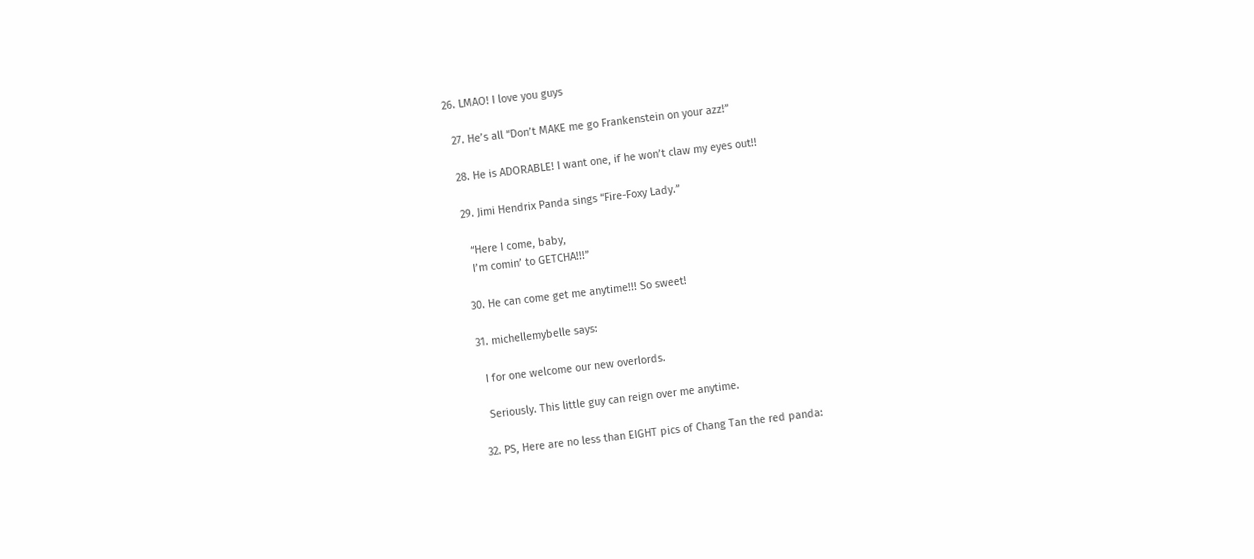26. LMAO! I love you guys

  27. He’s all “Don’t MAKE me go Frankenstein on your azz!”

  28. He is ADORABLE! I want one, if he won’t claw my eyes out!!

  29. Jimi Hendrix Panda sings “Fire-Foxy Lady.”

    “Here I come, baby,
    I’m comin’ to GETCHA!!!”

  30. He can come get me anytime!!! So sweet!

  31. michellemybelle says:

    I for one welcome our new overlords.

    Seriously. This little guy can reign over me anytime.

  32. PS, Here are no less than EIGHT pics of Chang Tan the red panda: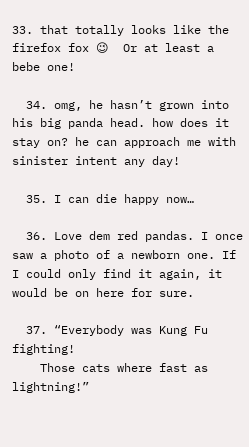33. that totally looks like the firefox fox 😉  Or at least a bebe one!

  34. omg, he hasn’t grown into his big panda head. how does it stay on? he can approach me with sinister intent any day!

  35. I can die happy now…

  36. Love dem red pandas. I once saw a photo of a newborn one. If I could only find it again, it would be on here for sure.

  37. “Everybody was Kung Fu fighting!
    Those cats where fast as lightning!”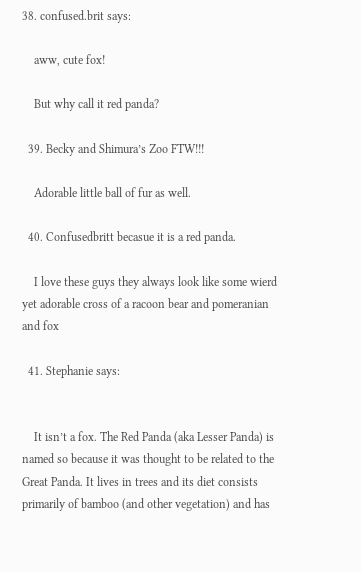38. confused.brit says:

    aww, cute fox!

    But why call it red panda?

  39. Becky and Shimura’s Zoo FTW!!!

    Adorable little ball of fur as well.

  40. Confusedbritt becasue it is a red panda.

    I love these guys they always look like some wierd yet adorable cross of a racoon bear and pomeranian and fox

  41. Stephanie says:


    It isn’t a fox. The Red Panda (aka Lesser Panda) is named so because it was thought to be related to the Great Panda. It lives in trees and its diet consists primarily of bamboo (and other vegetation) and has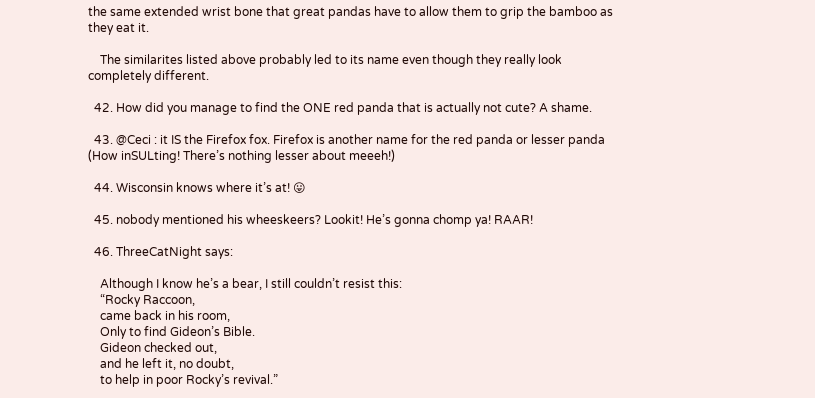the same extended wrist bone that great pandas have to allow them to grip the bamboo as they eat it.

    The similarites listed above probably led to its name even though they really look completely different.

  42. How did you manage to find the ONE red panda that is actually not cute? A shame.

  43. @Ceci : it IS the Firefox fox. Firefox is another name for the red panda or lesser panda (How inSULting! There’s nothing lesser about meeeh!)

  44. Wisconsin knows where it’s at! 😛

  45. nobody mentioned his wheeskeers? Lookit! He’s gonna chomp ya! RAAR!

  46. ThreeCatNight says:

    Although I know he’s a bear, I still couldn’t resist this:
    “Rocky Raccoon,
    came back in his room,
    Only to find Gideon’s Bible.
    Gideon checked out,
    and he left it, no doubt,
    to help in poor Rocky’s revival.”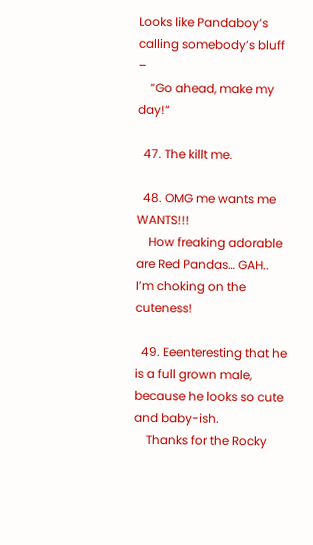Looks like Pandaboy’s calling somebody’s bluff –
    “Go ahead, make my day!”

  47. The killt me.

  48. OMG me wants me WANTS!!!
    How freaking adorable are Red Pandas… GAH.. I’m choking on the cuteness!

  49. Eeenteresting that he is a full grown male, because he looks so cute and baby-ish.
    Thanks for the Rocky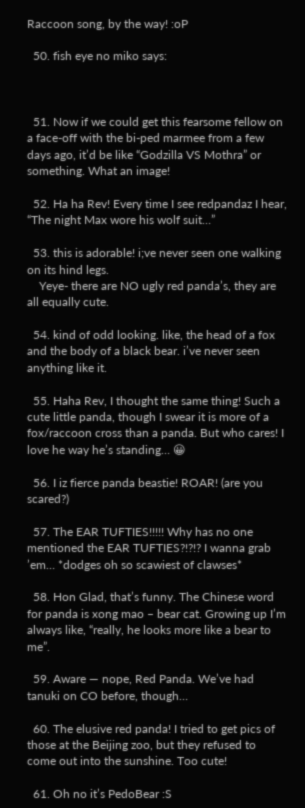Raccoon song, by the way! :oP

  50. fish eye no miko says:



  51. Now if we could get this fearsome fellow on a face-off with the bi-ped marmee from a few days ago, it’d be like “Godzilla VS Mothra” or something. What an image!

  52. Ha ha Rev! Every time I see redpandaz I hear, “The night Max wore his wolf suit…”

  53. this is adorable! i;ve never seen one walking on its hind legs.
    Yeye- there are NO ugly red panda’s, they are all equally cute.

  54. kind of odd looking. like, the head of a fox and the body of a black bear. i’ve never seen anything like it.

  55. Haha Rev, I thought the same thing! Such a cute little panda, though I swear it is more of a fox/raccoon cross than a panda. But who cares! I love he way he’s standing… 😀

  56. I iz fierce panda beastie! ROAR! (are you scared?)

  57. The EAR TUFTIES!!!!! Why has no one mentioned the EAR TUFTIES?!?!? I wanna grab ’em… *dodges oh so scawiest of clawses*

  58. Hon Glad, that’s funny. The Chinese word for panda is xong mao – bear cat. Growing up I’m always like, “really, he looks more like a bear to me”.

  59. Aware — nope, Red Panda. We’ve had tanuki on CO before, though…

  60. The elusive red panda! I tried to get pics of those at the Beijing zoo, but they refused to come out into the sunshine. Too cute!

  61. Oh no it’s PedoBear :S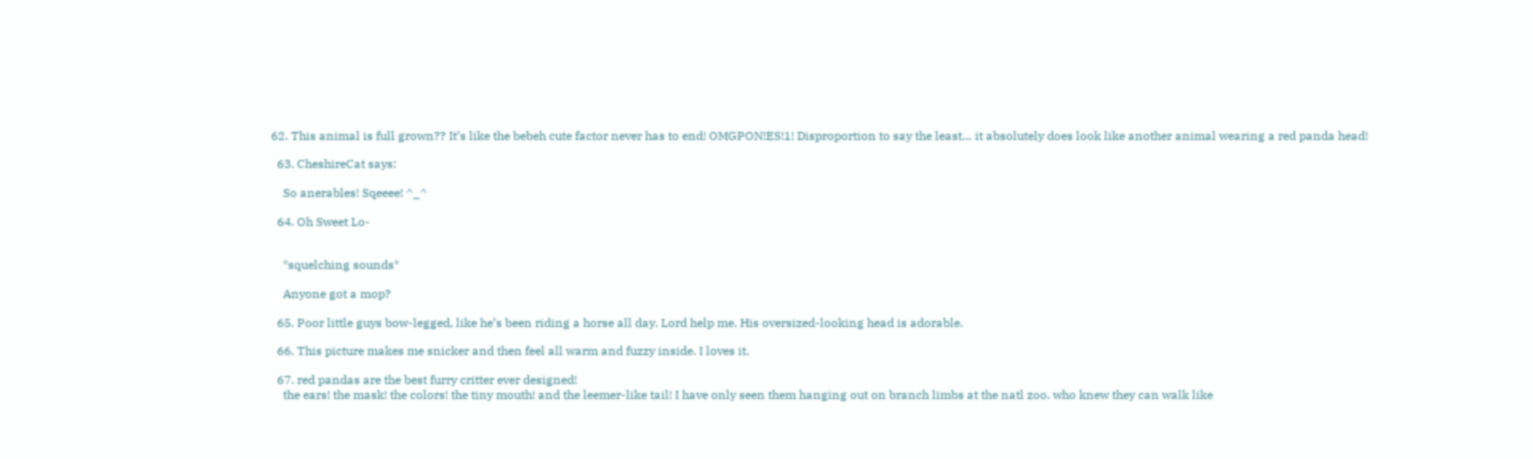62. This animal is full grown?? It’s like the bebeh cute factor never has to end! OMGPON!ES!1! Disproportion to say the least… it absolutely does look like another animal wearing a red panda head!

  63. CheshireCat says:

    So anerables! Sqeeee! ^_^

  64. Oh Sweet Lo-


    *squelching sounds*

    Anyone got a mop?

  65. Poor little guys bow-legged, like he’s been riding a horse all day. Lord help me. His oversized-looking head is adorable.

  66. This picture makes me snicker and then feel all warm and fuzzy inside. I loves it.

  67. red pandas are the best furry critter ever designed!
    the ears! the mask! the colors! the tiny mouth! and the leemer-like tail! I have only seen them hanging out on branch limbs at the natl zoo. who knew they can walk like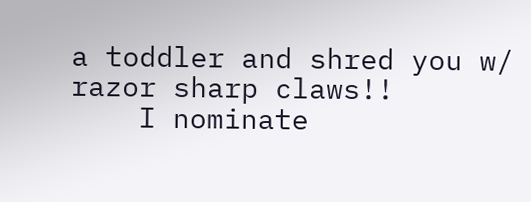a toddler and shred you w/ razor sharp claws!!
    I nominate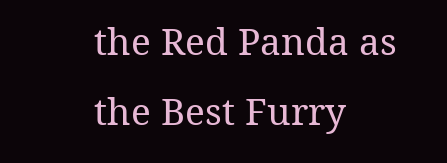the Red Panda as the Best Furry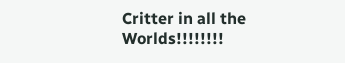Critter in all the Worlds!!!!!!!!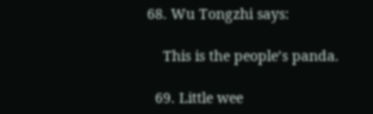68. Wu Tongzhi says:

    This is the people’s panda.

  69. Little wee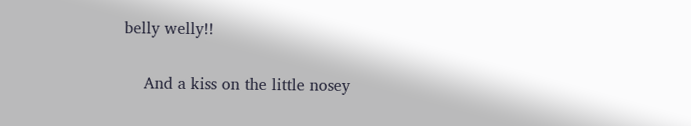belly welly!!

    And a kiss on the little nosey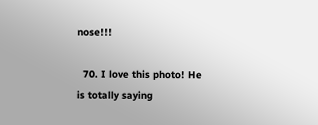nose!!!

  70. I love this photo! He is totally saying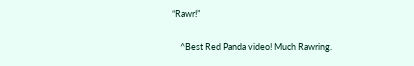“Rawr!”

    ^Best Red Panda video! Much Rawring.